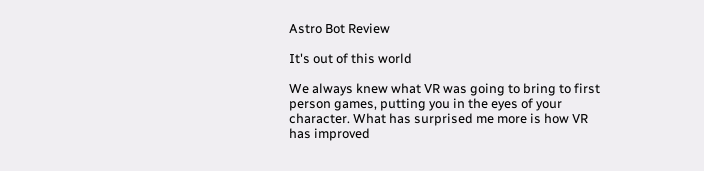Astro Bot Review

It's out of this world

We always knew what VR was going to bring to first person games, putting you in the eyes of your character. What has surprised me more is how VR has improved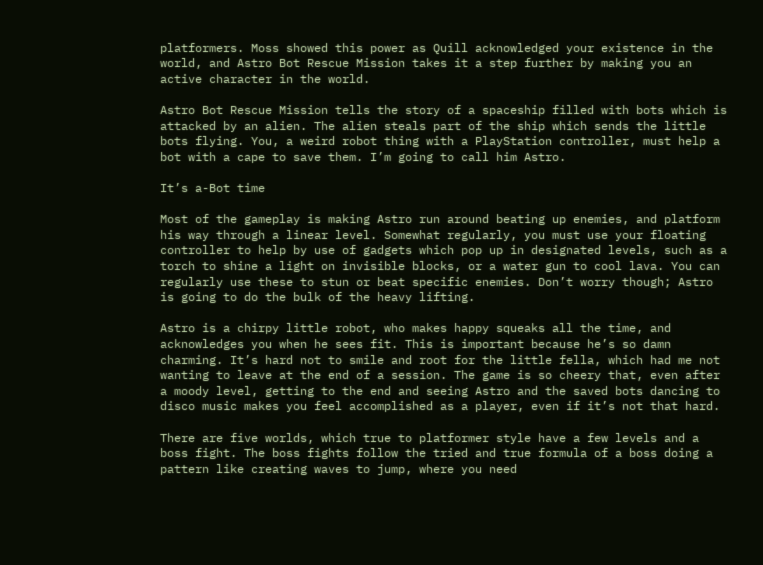platformers. Moss showed this power as Quill acknowledged your existence in the world, and Astro Bot Rescue Mission takes it a step further by making you an active character in the world.

Astro Bot Rescue Mission tells the story of a spaceship filled with bots which is attacked by an alien. The alien steals part of the ship which sends the little bots flying. You, a weird robot thing with a PlayStation controller, must help a bot with a cape to save them. I’m going to call him Astro.

It’s a-Bot time

Most of the gameplay is making Astro run around beating up enemies, and platform his way through a linear level. Somewhat regularly, you must use your floating controller to help by use of gadgets which pop up in designated levels, such as a torch to shine a light on invisible blocks, or a water gun to cool lava. You can regularly use these to stun or beat specific enemies. Don’t worry though; Astro is going to do the bulk of the heavy lifting.

Astro is a chirpy little robot, who makes happy squeaks all the time, and acknowledges you when he sees fit. This is important because he’s so damn charming. It’s hard not to smile and root for the little fella, which had me not wanting to leave at the end of a session. The game is so cheery that, even after a moody level, getting to the end and seeing Astro and the saved bots dancing to disco music makes you feel accomplished as a player, even if it’s not that hard.

There are five worlds, which true to platformer style have a few levels and a boss fight. The boss fights follow the tried and true formula of a boss doing a pattern like creating waves to jump, where you need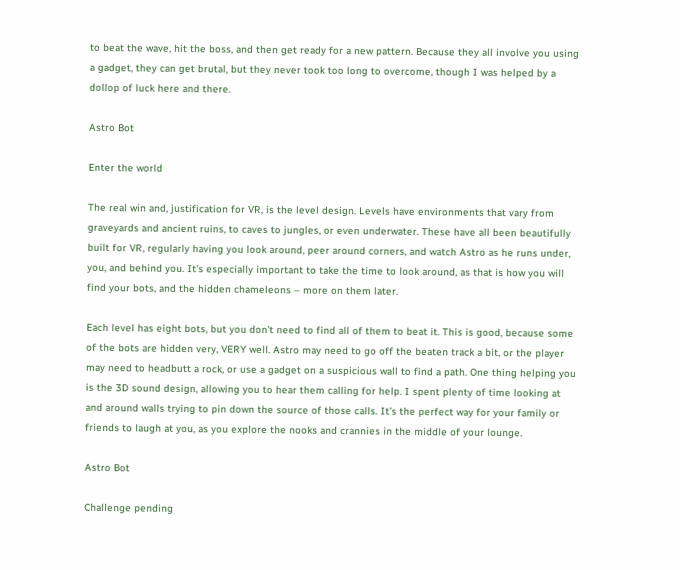to beat the wave, hit the boss, and then get ready for a new pattern. Because they all involve you using a gadget, they can get brutal, but they never took too long to overcome, though I was helped by a dollop of luck here and there.

Astro Bot

Enter the world

The real win and, justification for VR, is the level design. Levels have environments that vary from graveyards and ancient ruins, to caves to jungles, or even underwater. These have all been beautifully built for VR, regularly having you look around, peer around corners, and watch Astro as he runs under, you, and behind you. It’s especially important to take the time to look around, as that is how you will find your bots, and the hidden chameleons – more on them later.

Each level has eight bots, but you don’t need to find all of them to beat it. This is good, because some of the bots are hidden very, VERY well. Astro may need to go off the beaten track a bit, or the player may need to headbutt a rock, or use a gadget on a suspicious wall to find a path. One thing helping you is the 3D sound design, allowing you to hear them calling for help. I spent plenty of time looking at and around walls trying to pin down the source of those calls. It’s the perfect way for your family or friends to laugh at you, as you explore the nooks and crannies in the middle of your lounge.

Astro Bot

Challenge pending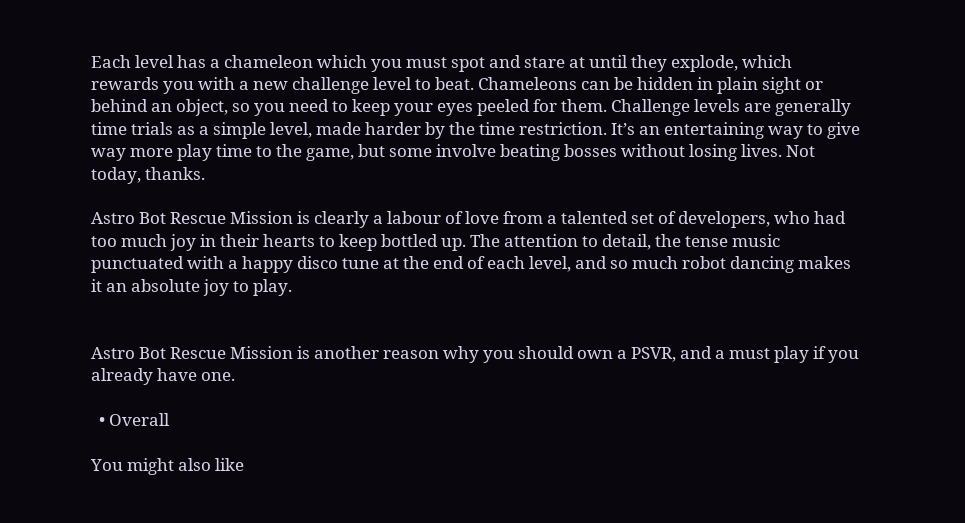Each level has a chameleon which you must spot and stare at until they explode, which rewards you with a new challenge level to beat. Chameleons can be hidden in plain sight or behind an object, so you need to keep your eyes peeled for them. Challenge levels are generally time trials as a simple level, made harder by the time restriction. It’s an entertaining way to give way more play time to the game, but some involve beating bosses without losing lives. Not today, thanks.

Astro Bot Rescue Mission is clearly a labour of love from a talented set of developers, who had too much joy in their hearts to keep bottled up. The attention to detail, the tense music punctuated with a happy disco tune at the end of each level, and so much robot dancing makes it an absolute joy to play.


Astro Bot Rescue Mission is another reason why you should own a PSVR, and a must play if you already have one.

  • Overall

You might also like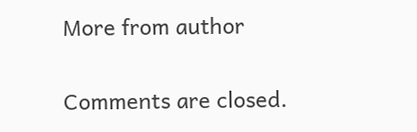More from author

Comments are closed.